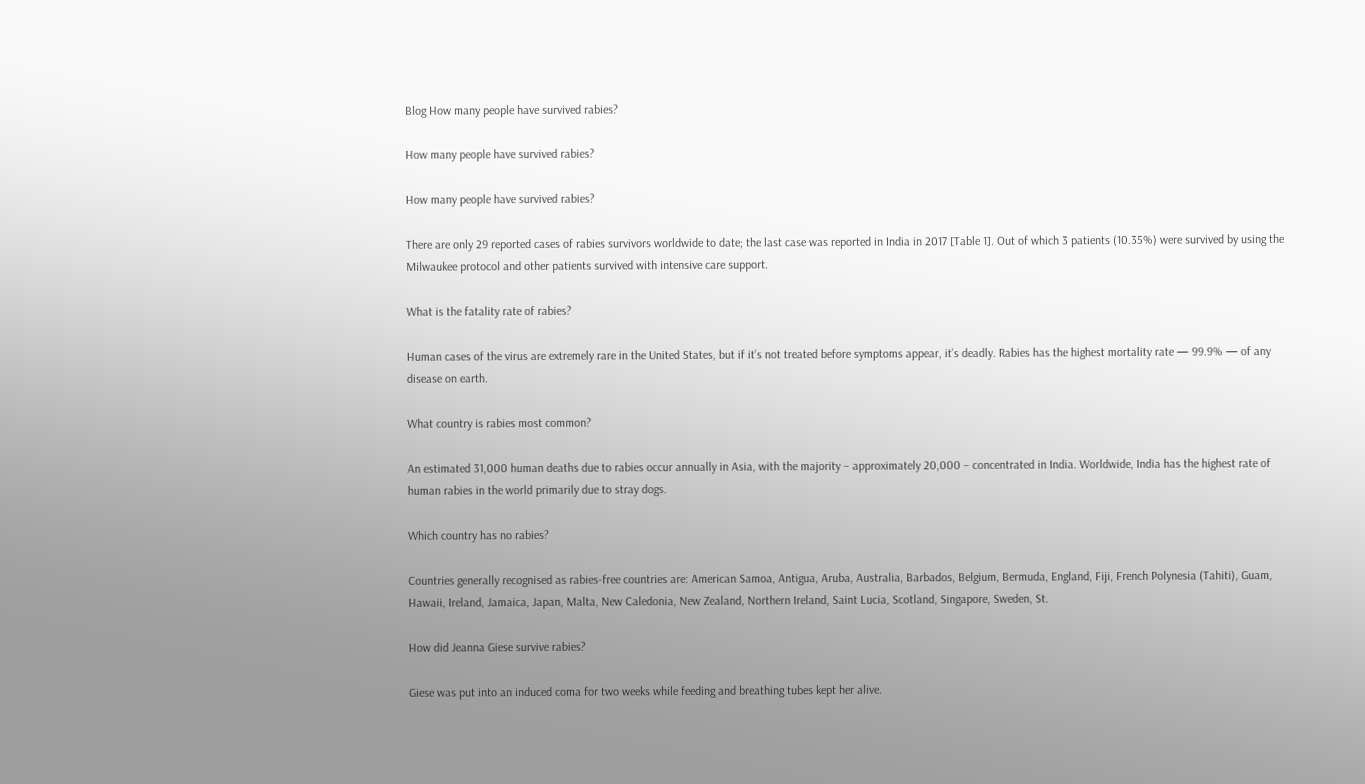Blog How many people have survived rabies?

How many people have survived rabies?

How many people have survived rabies?

There are only 29 reported cases of rabies survivors worldwide to date; the last case was reported in India in 2017 [Table 1]. Out of which 3 patients (10.35%) were survived by using the Milwaukee protocol and other patients survived with intensive care support.

What is the fatality rate of rabies?

Human cases of the virus are extremely rare in the United States, but if it’s not treated before symptoms appear, it’s deadly. Rabies has the highest mortality rate — 99.9% — of any disease on earth.

What country is rabies most common?

An estimated 31,000 human deaths due to rabies occur annually in Asia, with the majority – approximately 20,000 – concentrated in India. Worldwide, India has the highest rate of human rabies in the world primarily due to stray dogs.

Which country has no rabies?

Countries generally recognised as rabies-free countries are: American Samoa, Antigua, Aruba, Australia, Barbados, Belgium, Bermuda, England, Fiji, French Polynesia (Tahiti), Guam, Hawaii, Ireland, Jamaica, Japan, Malta, New Caledonia, New Zealand, Northern Ireland, Saint Lucia, Scotland, Singapore, Sweden, St.

How did Jeanna Giese survive rabies?

Giese was put into an induced coma for two weeks while feeding and breathing tubes kept her alive.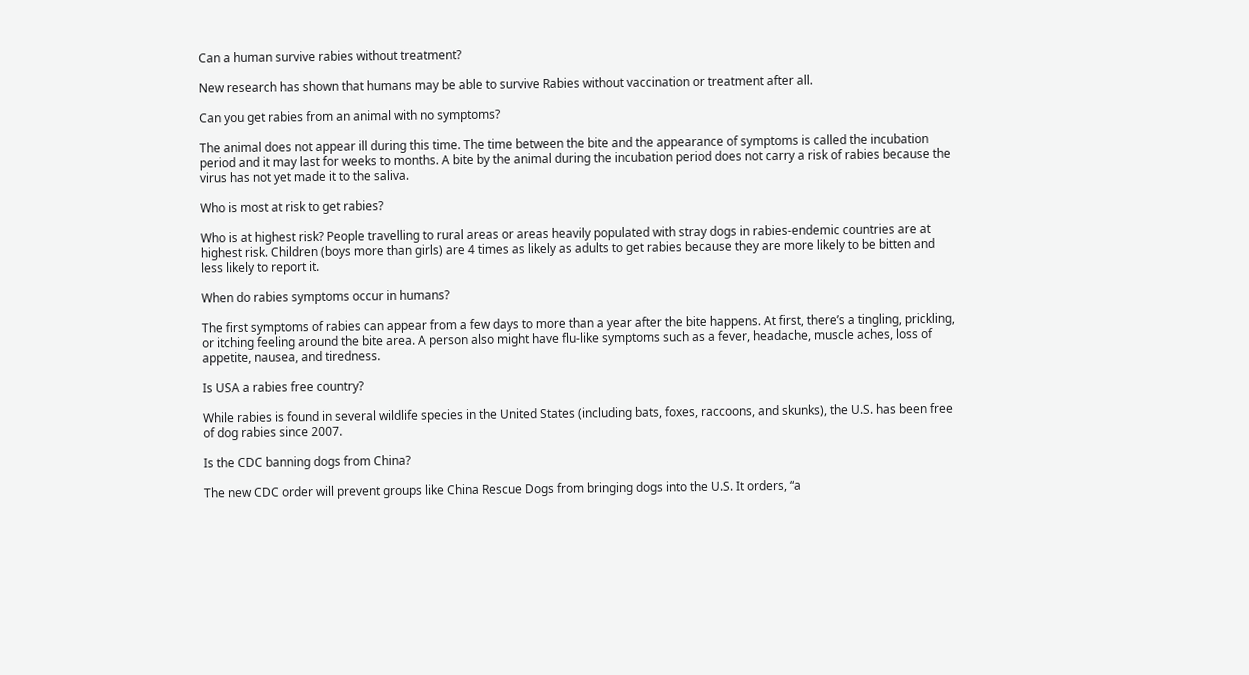Can a human survive rabies without treatment?

New research has shown that humans may be able to survive Rabies without vaccination or treatment after all.

Can you get rabies from an animal with no symptoms?

The animal does not appear ill during this time. The time between the bite and the appearance of symptoms is called the incubation period and it may last for weeks to months. A bite by the animal during the incubation period does not carry a risk of rabies because the virus has not yet made it to the saliva.

Who is most at risk to get rabies?

Who is at highest risk? People travelling to rural areas or areas heavily populated with stray dogs in rabies-endemic countries are at highest risk. Children (boys more than girls) are 4 times as likely as adults to get rabies because they are more likely to be bitten and less likely to report it.

When do rabies symptoms occur in humans?

The first symptoms of rabies can appear from a few days to more than a year after the bite happens. At first, there’s a tingling, prickling, or itching feeling around the bite area. A person also might have flu-like symptoms such as a fever, headache, muscle aches, loss of appetite, nausea, and tiredness.

Is USA a rabies free country?

While rabies is found in several wildlife species in the United States (including bats, foxes, raccoons, and skunks), the U.S. has been free of dog rabies since 2007.

Is the CDC banning dogs from China?

The new CDC order will prevent groups like China Rescue Dogs from bringing dogs into the U.S. It orders, “a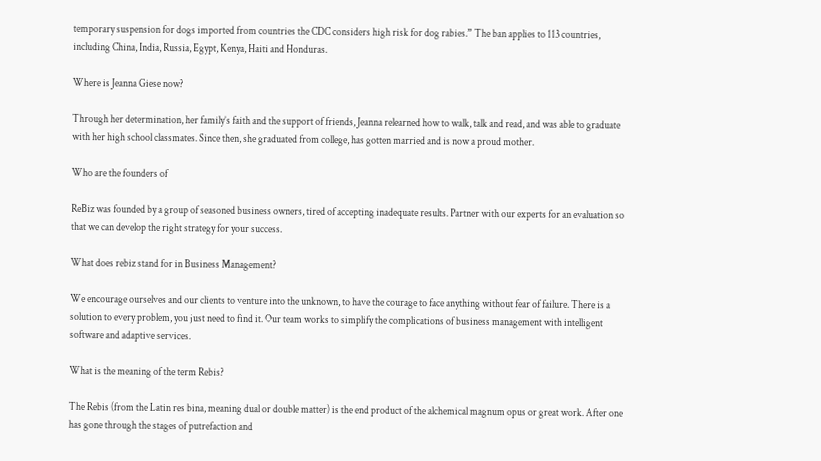temporary suspension for dogs imported from countries the CDC considers high risk for dog rabies.” The ban applies to 113 countries, including China, India, Russia, Egypt, Kenya, Haiti and Honduras.

Where is Jeanna Giese now?

Through her determination, her family’s faith and the support of friends, Jeanna relearned how to walk, talk and read, and was able to graduate with her high school classmates. Since then, she graduated from college, has gotten married and is now a proud mother.

Who are the founders of

ReBiz was founded by a group of seasoned business owners, tired of accepting inadequate results. Partner with our experts for an evaluation so that we can develop the right strategy for your success.

What does rebiz stand for in Business Management?

We encourage ourselves and our clients to venture into the unknown, to have the courage to face anything without fear of failure. There is a solution to every problem, you just need to find it. Our team works to simplify the complications of business management with intelligent software and adaptive services.

What is the meaning of the term Rebis?

The Rebis (from the Latin res bina, meaning dual or double matter) is the end product of the alchemical magnum opus or great work. After one has gone through the stages of putrefaction and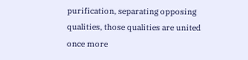purification, separating opposing qualities, those qualities are united once more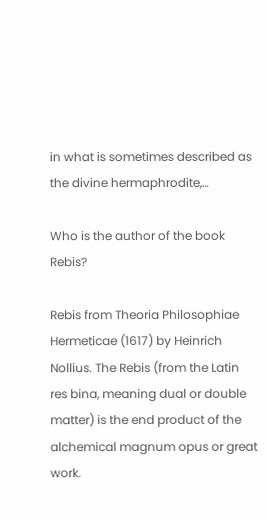in what is sometimes described as the divine hermaphrodite,…

Who is the author of the book Rebis?

Rebis from Theoria Philosophiae Hermeticae (1617) by Heinrich Nollius. The Rebis (from the Latin res bina, meaning dual or double matter) is the end product of the alchemical magnum opus or great work.